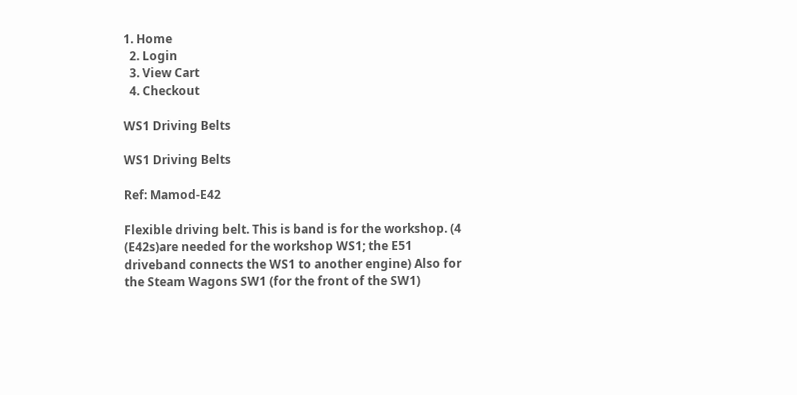1. Home
  2. Login
  3. View Cart
  4. Checkout

WS1 Driving Belts

WS1 Driving Belts

Ref: Mamod-E42

Flexible driving belt. This is band is for the workshop. (4 (E42s)are needed for the workshop WS1; the E51 driveband connects the WS1 to another engine) Also for the Steam Wagons SW1 (for the front of the SW1)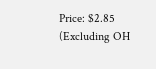Price: $2.85 (Excluding OH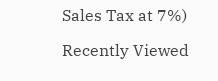Sales Tax at 7%)

Recently Viewed